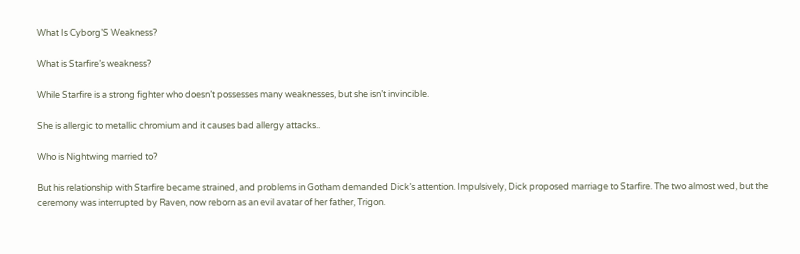What Is Cyborg’S Weakness?

What is Starfire’s weakness?

While Starfire is a strong fighter who doesn’t possesses many weaknesses, but she isn’t invincible.

She is allergic to metallic chromium and it causes bad allergy attacks..

Who is Nightwing married to?

But his relationship with Starfire became strained, and problems in Gotham demanded Dick’s attention. Impulsively, Dick proposed marriage to Starfire. The two almost wed, but the ceremony was interrupted by Raven, now reborn as an evil avatar of her father, Trigon.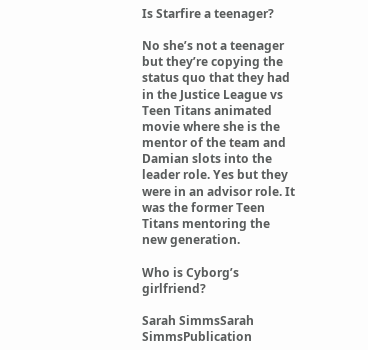Is Starfire a teenager?

No she’s not a teenager but they’re copying the status quo that they had in the Justice League vs Teen Titans animated movie where she is the mentor of the team and Damian slots into the leader role. Yes but they were in an advisor role. It was the former Teen Titans mentoring the new generation.

Who is Cyborg’s girlfriend?

Sarah SimmsSarah SimmsPublication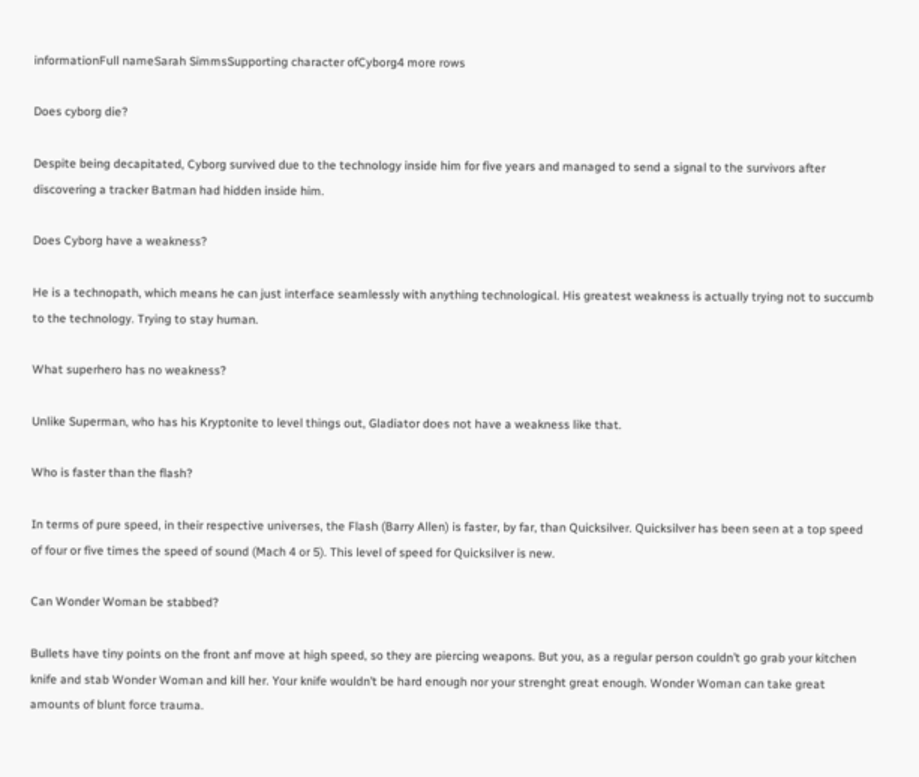informationFull nameSarah SimmsSupporting character ofCyborg4 more rows

Does cyborg die?

Despite being decapitated, Cyborg survived due to the technology inside him for five years and managed to send a signal to the survivors after discovering a tracker Batman had hidden inside him.

Does Cyborg have a weakness?

He is a technopath, which means he can just interface seamlessly with anything technological. His greatest weakness is actually trying not to succumb to the technology. Trying to stay human.

What superhero has no weakness?

Unlike Superman, who has his Kryptonite to level things out, Gladiator does not have a weakness like that.

Who is faster than the flash?

In terms of pure speed, in their respective universes, the Flash (Barry Allen) is faster, by far, than Quicksilver. Quicksilver has been seen at a top speed of four or five times the speed of sound (Mach 4 or 5). This level of speed for Quicksilver is new.

Can Wonder Woman be stabbed?

Bullets have tiny points on the front anf move at high speed, so they are piercing weapons. But you, as a regular person couldn’t go grab your kitchen knife and stab Wonder Woman and kill her. Your knife wouldn’t be hard enough nor your strenght great enough. Wonder Woman can take great amounts of blunt force trauma.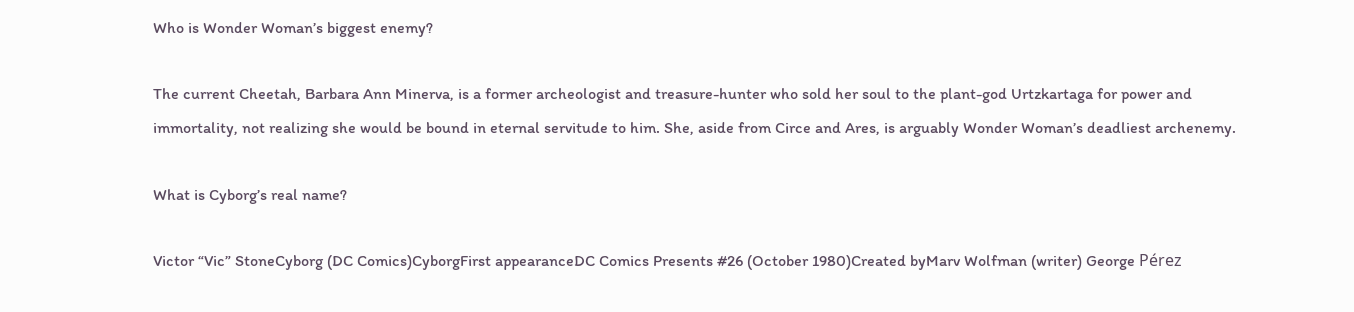Who is Wonder Woman’s biggest enemy?

The current Cheetah, Barbara Ann Minerva, is a former archeologist and treasure-hunter who sold her soul to the plant-god Urtzkartaga for power and immortality, not realizing she would be bound in eternal servitude to him. She, aside from Circe and Ares, is arguably Wonder Woman’s deadliest archenemy.

What is Cyborg’s real name?

Victor “Vic” StoneCyborg (DC Comics)CyborgFirst appearanceDC Comics Presents #26 (October 1980)Created byMarv Wolfman (writer) George Pérez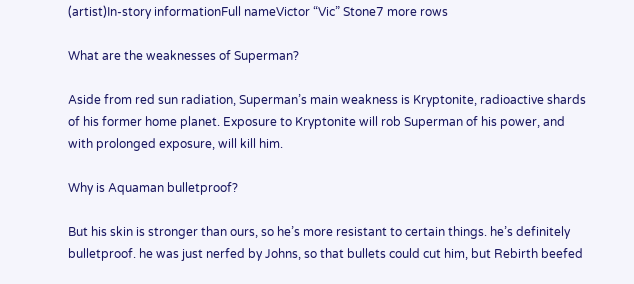(artist)In-story informationFull nameVictor “Vic” Stone7 more rows

What are the weaknesses of Superman?

Aside from red sun radiation, Superman’s main weakness is Kryptonite, radioactive shards of his former home planet. Exposure to Kryptonite will rob Superman of his power, and with prolonged exposure, will kill him.

Why is Aquaman bulletproof?

But his skin is stronger than ours, so he’s more resistant to certain things. he’s definitely bulletproof. he was just nerfed by Johns, so that bullets could cut him, but Rebirth beefed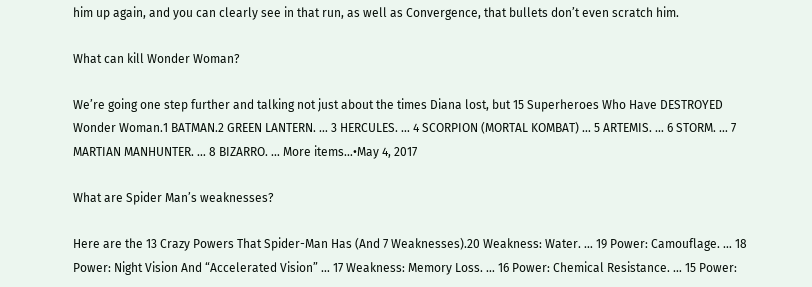him up again, and you can clearly see in that run, as well as Convergence, that bullets don’t even scratch him.

What can kill Wonder Woman?

We’re going one step further and talking not just about the times Diana lost, but 15 Superheroes Who Have DESTROYED Wonder Woman.1 BATMAN.2 GREEN LANTERN. … 3 HERCULES. … 4 SCORPION (MORTAL KOMBAT) … 5 ARTEMIS. … 6 STORM. … 7 MARTIAN MANHUNTER. … 8 BIZARRO. … More items…•May 4, 2017

What are Spider Man’s weaknesses?

Here are the 13 Crazy Powers That Spider-Man Has (And 7 Weaknesses).20 Weakness: Water. … 19 Power: Camouflage. … 18 Power: Night Vision And “Accelerated Vision” … 17 Weakness: Memory Loss. … 16 Power: Chemical Resistance. … 15 Power: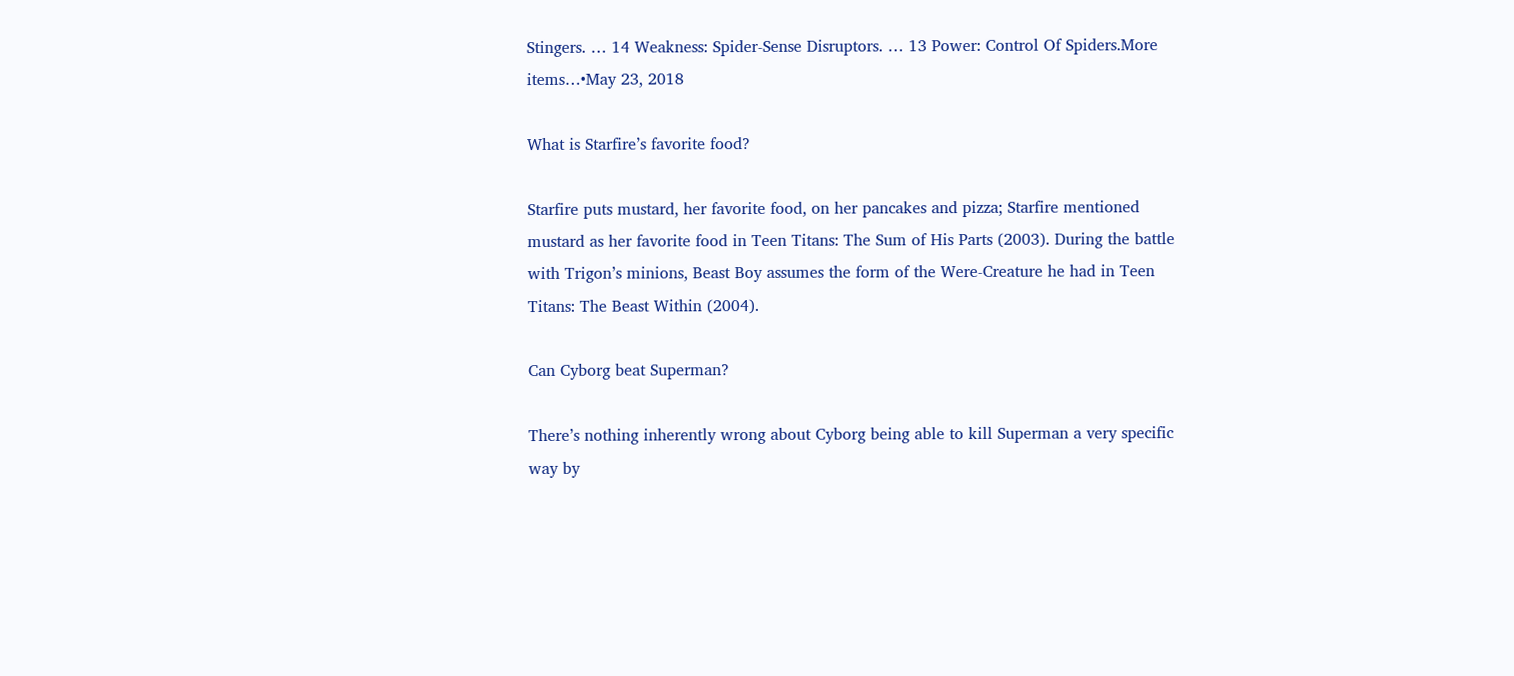Stingers. … 14 Weakness: Spider-Sense Disruptors. … 13 Power: Control Of Spiders.More items…•May 23, 2018

What is Starfire’s favorite food?

Starfire puts mustard, her favorite food, on her pancakes and pizza; Starfire mentioned mustard as her favorite food in Teen Titans: The Sum of His Parts (2003). During the battle with Trigon’s minions, Beast Boy assumes the form of the Were-Creature he had in Teen Titans: The Beast Within (2004).

Can Cyborg beat Superman?

There’s nothing inherently wrong about Cyborg being able to kill Superman a very specific way by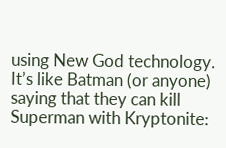using New God technology. It’s like Batman (or anyone) saying that they can kill Superman with Kryptonite: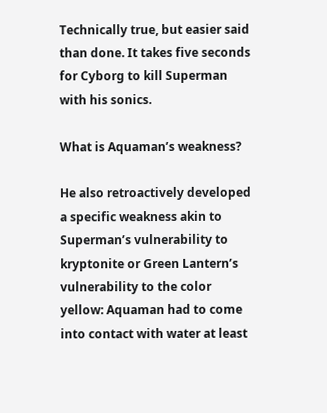Technically true, but easier said than done. It takes five seconds for Cyborg to kill Superman with his sonics.

What is Aquaman’s weakness?

He also retroactively developed a specific weakness akin to Superman’s vulnerability to kryptonite or Green Lantern’s vulnerability to the color yellow: Aquaman had to come into contact with water at least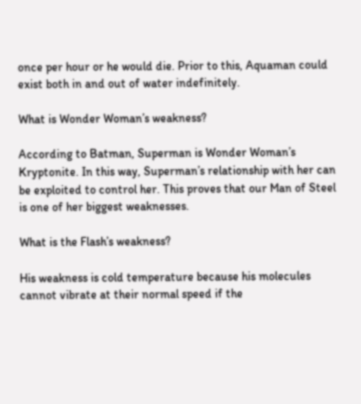once per hour or he would die. Prior to this, Aquaman could exist both in and out of water indefinitely.

What is Wonder Woman’s weakness?

According to Batman, Superman is Wonder Woman’s Kryptonite. In this way, Superman’s relationship with her can be exploited to control her. This proves that our Man of Steel is one of her biggest weaknesses.

What is the Flash’s weakness?

His weakness is cold temperature because his molecules cannot vibrate at their normal speed if the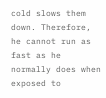cold slows them down. Therefore, he cannot run as fast as he normally does when exposed to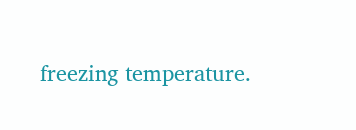freezing temperature.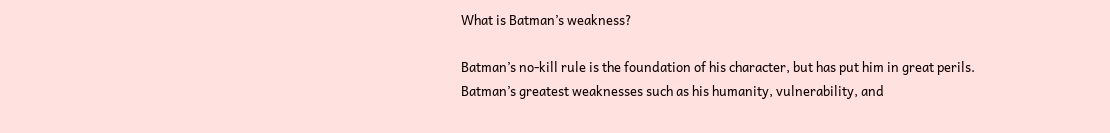What is Batman’s weakness?

Batman’s no-kill rule is the foundation of his character, but has put him in great perils. Batman’s greatest weaknesses such as his humanity, vulnerability, and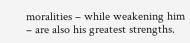moralities – while weakening him – are also his greatest strengths.